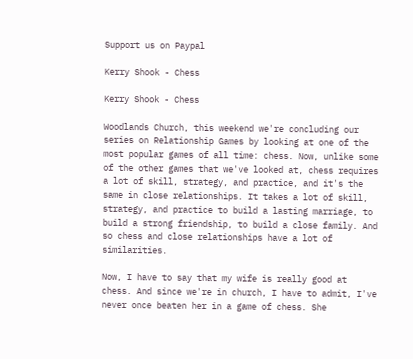Support us on Paypal

Kerry Shook - Chess

Kerry Shook - Chess

Woodlands Church, this weekend we're concluding our series on Relationship Games by looking at one of the most popular games of all time: chess. Now, unlike some of the other games that we've looked at, chess requires a lot of skill, strategy, and practice, and it's the same in close relationships. It takes a lot of skill, strategy, and practice to build a lasting marriage, to build a strong friendship, to build a close family. And so chess and close relationships have a lot of similarities.

Now, I have to say that my wife is really good at chess. And since we're in church, I have to admit, I've never once beaten her in a game of chess. She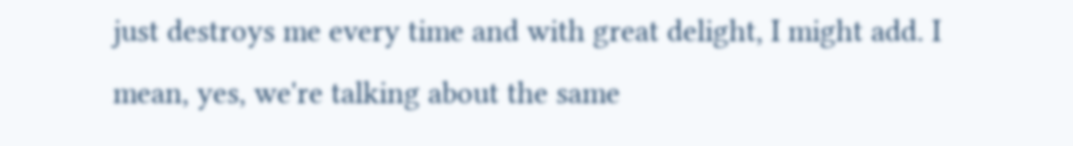just destroys me every time and with great delight, I might add. I mean, yes, we're talking about the same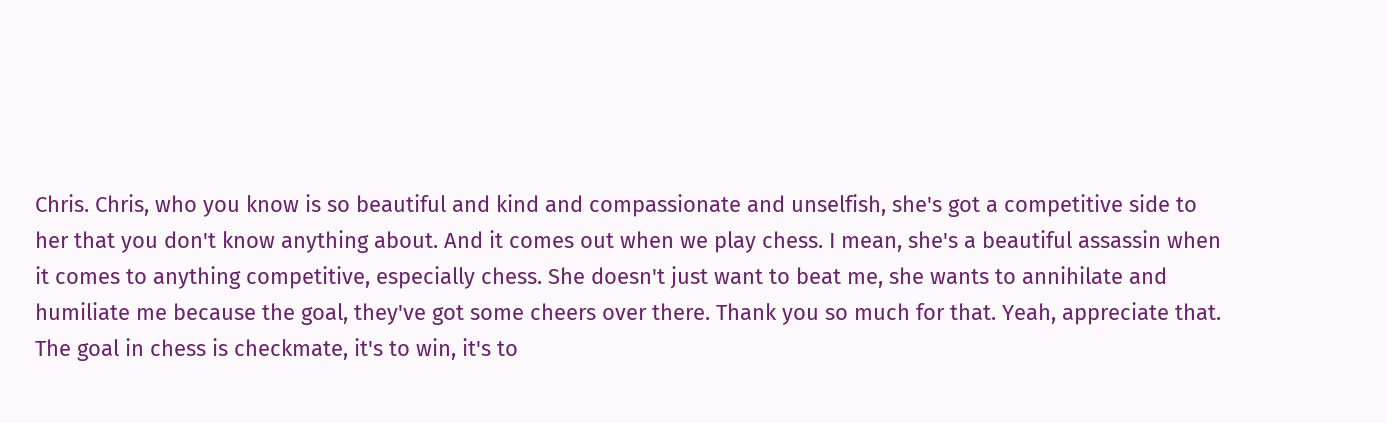Chris. Chris, who you know is so beautiful and kind and compassionate and unselfish, she's got a competitive side to her that you don't know anything about. And it comes out when we play chess. I mean, she's a beautiful assassin when it comes to anything competitive, especially chess. She doesn't just want to beat me, she wants to annihilate and humiliate me because the goal, they've got some cheers over there. Thank you so much for that. Yeah, appreciate that. The goal in chess is checkmate, it's to win, it's to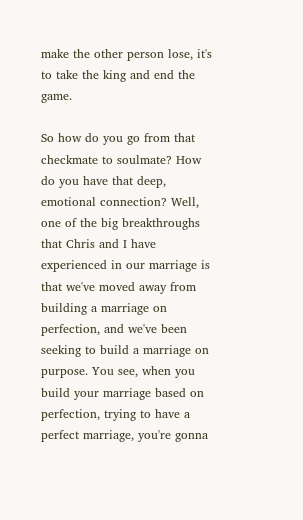make the other person lose, it's to take the king and end the game.

So how do you go from that checkmate to soulmate? How do you have that deep, emotional connection? Well, one of the big breakthroughs that Chris and I have experienced in our marriage is that we've moved away from building a marriage on perfection, and we've been seeking to build a marriage on purpose. You see, when you build your marriage based on perfection, trying to have a perfect marriage, you're gonna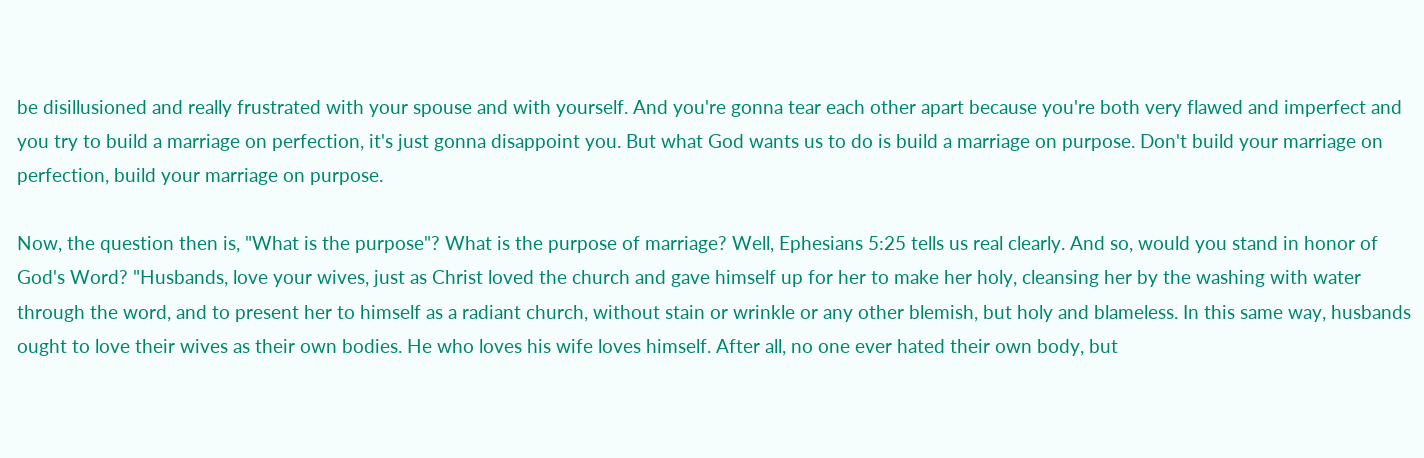be disillusioned and really frustrated with your spouse and with yourself. And you're gonna tear each other apart because you're both very flawed and imperfect and you try to build a marriage on perfection, it's just gonna disappoint you. But what God wants us to do is build a marriage on purpose. Don't build your marriage on perfection, build your marriage on purpose.

Now, the question then is, "What is the purpose"? What is the purpose of marriage? Well, Ephesians 5:25 tells us real clearly. And so, would you stand in honor of God's Word? "Husbands, love your wives, just as Christ loved the church and gave himself up for her to make her holy, cleansing her by the washing with water through the word, and to present her to himself as a radiant church, without stain or wrinkle or any other blemish, but holy and blameless. In this same way, husbands ought to love their wives as their own bodies. He who loves his wife loves himself. After all, no one ever hated their own body, but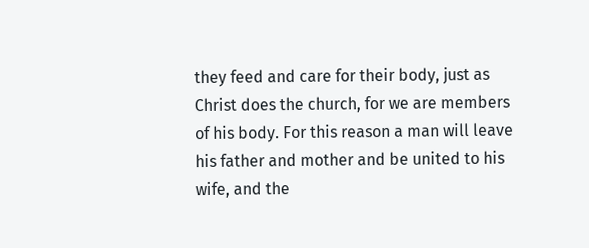they feed and care for their body, just as Christ does the church, for we are members of his body. For this reason a man will leave his father and mother and be united to his wife, and the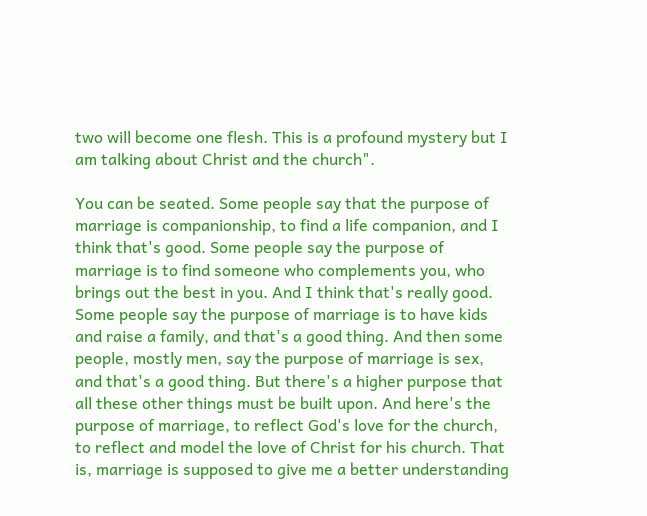two will become one flesh. This is a profound mystery but I am talking about Christ and the church".

You can be seated. Some people say that the purpose of marriage is companionship, to find a life companion, and I think that's good. Some people say the purpose of marriage is to find someone who complements you, who brings out the best in you. And I think that's really good. Some people say the purpose of marriage is to have kids and raise a family, and that's a good thing. And then some people, mostly men, say the purpose of marriage is sex, and that's a good thing. But there's a higher purpose that all these other things must be built upon. And here's the purpose of marriage, to reflect God's love for the church, to reflect and model the love of Christ for his church. That is, marriage is supposed to give me a better understanding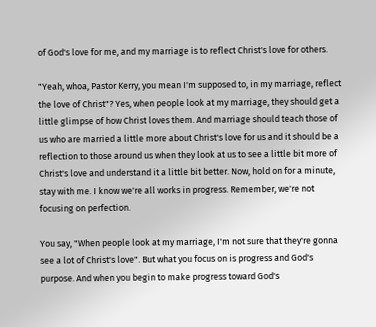of God's love for me, and my marriage is to reflect Christ's love for others.

"Yeah, whoa, Pastor Kerry, you mean I'm supposed to, in my marriage, reflect the love of Christ"? Yes, when people look at my marriage, they should get a little glimpse of how Christ loves them. And marriage should teach those of us who are married a little more about Christ's love for us and it should be a reflection to those around us when they look at us to see a little bit more of Christ's love and understand it a little bit better. Now, hold on for a minute, stay with me. I know we're all works in progress. Remember, we're not focusing on perfection.

You say, "When people look at my marriage, I'm not sure that they're gonna see a lot of Christ's love". But what you focus on is progress and God's purpose. And when you begin to make progress toward God's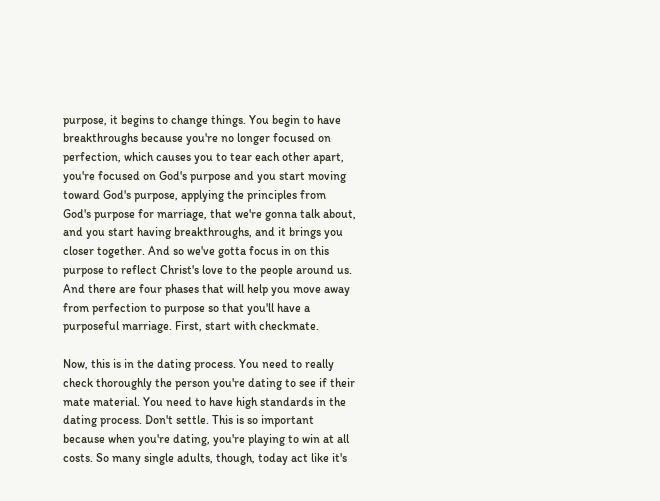purpose, it begins to change things. You begin to have breakthroughs because you're no longer focused on perfection, which causes you to tear each other apart, you're focused on God's purpose and you start moving toward God's purpose, applying the principles from God's purpose for marriage, that we're gonna talk about, and you start having breakthroughs, and it brings you closer together. And so we've gotta focus in on this purpose to reflect Christ's love to the people around us. And there are four phases that will help you move away from perfection to purpose so that you'll have a purposeful marriage. First, start with checkmate.

Now, this is in the dating process. You need to really check thoroughly the person you're dating to see if their mate material. You need to have high standards in the dating process. Don't settle. This is so important because when you're dating, you're playing to win at all costs. So many single adults, though, today act like it's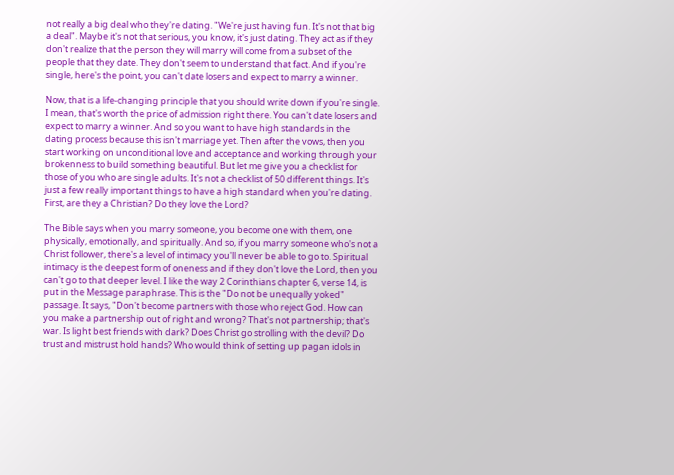not really a big deal who they're dating. "We're just having fun. It's not that big a deal". Maybe it's not that serious, you know, it's just dating. They act as if they don't realize that the person they will marry will come from a subset of the people that they date. They don't seem to understand that fact. And if you're single, here's the point, you can't date losers and expect to marry a winner.

Now, that is a life-changing principle that you should write down if you're single. I mean, that's worth the price of admission right there. You can't date losers and expect to marry a winner. And so you want to have high standards in the dating process because this isn't marriage yet. Then after the vows, then you start working on unconditional love and acceptance and working through your brokenness to build something beautiful. But let me give you a checklist for those of you who are single adults. It's not a checklist of 50 different things. It's just a few really important things to have a high standard when you're dating. First, are they a Christian? Do they love the Lord?

The Bible says when you marry someone, you become one with them, one physically, emotionally, and spiritually. And so, if you marry someone who's not a Christ follower, there's a level of intimacy you'll never be able to go to. Spiritual intimacy is the deepest form of oneness and if they don't love the Lord, then you can't go to that deeper level. I like the way 2 Corinthians chapter 6, verse 14, is put in the Message paraphrase. This is the "Do not be unequally yoked" passage. It says, "Don't become partners with those who reject God. How can you make a partnership out of right and wrong? That's not partnership; that's war. Is light best friends with dark? Does Christ go strolling with the devil? Do trust and mistrust hold hands? Who would think of setting up pagan idols in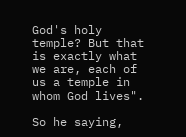God's holy temple? But that is exactly what we are, each of us a temple in whom God lives".

So he saying,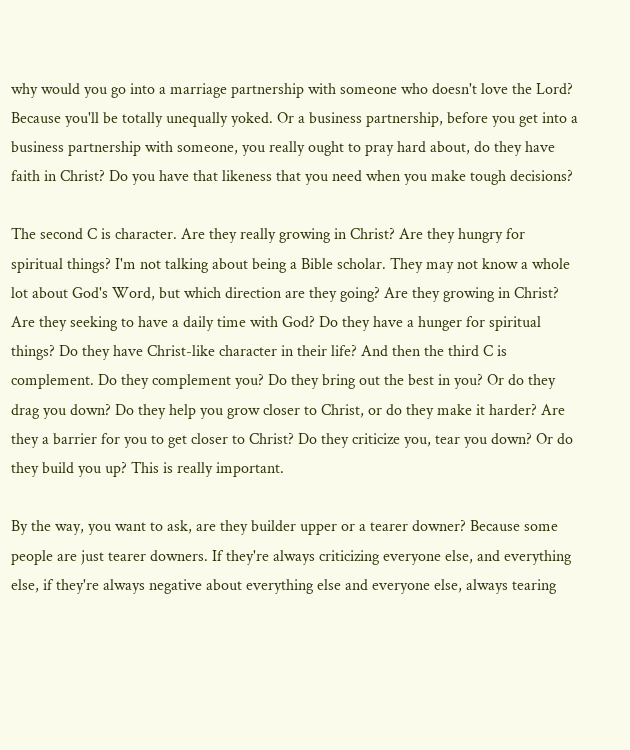why would you go into a marriage partnership with someone who doesn't love the Lord? Because you'll be totally unequally yoked. Or a business partnership, before you get into a business partnership with someone, you really ought to pray hard about, do they have faith in Christ? Do you have that likeness that you need when you make tough decisions?

The second C is character. Are they really growing in Christ? Are they hungry for spiritual things? I'm not talking about being a Bible scholar. They may not know a whole lot about God's Word, but which direction are they going? Are they growing in Christ? Are they seeking to have a daily time with God? Do they have a hunger for spiritual things? Do they have Christ-like character in their life? And then the third C is complement. Do they complement you? Do they bring out the best in you? Or do they drag you down? Do they help you grow closer to Christ, or do they make it harder? Are they a barrier for you to get closer to Christ? Do they criticize you, tear you down? Or do they build you up? This is really important.

By the way, you want to ask, are they builder upper or a tearer downer? Because some people are just tearer downers. If they're always criticizing everyone else, and everything else, if they're always negative about everything else and everyone else, always tearing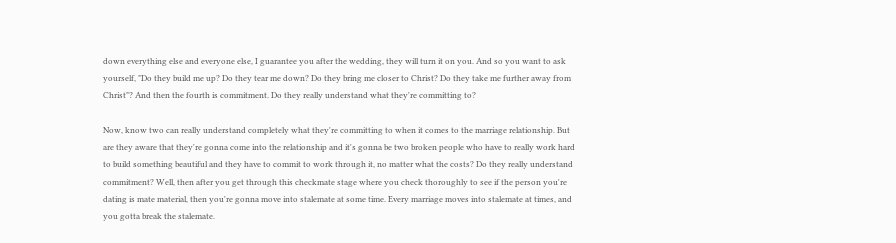down everything else and everyone else, I guarantee you after the wedding, they will turn it on you. And so you want to ask yourself, "Do they build me up? Do they tear me down? Do they bring me closer to Christ? Do they take me further away from Christ"? And then the fourth is commitment. Do they really understand what they're committing to?

Now, know two can really understand completely what they're committing to when it comes to the marriage relationship. But are they aware that they're gonna come into the relationship and it's gonna be two broken people who have to really work hard to build something beautiful and they have to commit to work through it, no matter what the costs? Do they really understand commitment? Well, then after you get through this checkmate stage where you check thoroughly to see if the person you're dating is mate material, then you're gonna move into stalemate at some time. Every marriage moves into stalemate at times, and you gotta break the stalemate.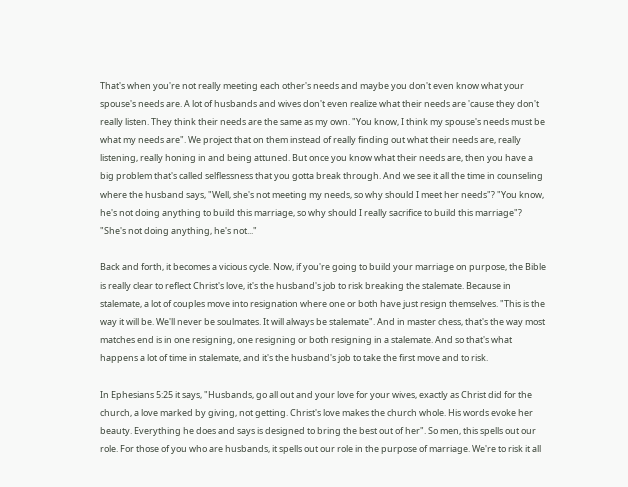That's when you're not really meeting each other's needs and maybe you don't even know what your spouse's needs are. A lot of husbands and wives don't even realize what their needs are 'cause they don't really listen. They think their needs are the same as my own. "You know, I think my spouse's needs must be what my needs are". We project that on them instead of really finding out what their needs are, really listening, really honing in and being attuned. But once you know what their needs are, then you have a big problem that's called selflessness that you gotta break through. And we see it all the time in counseling where the husband says, "Well, she's not meeting my needs, so why should I meet her needs"? "You know, he's not doing anything to build this marriage, so why should I really sacrifice to build this marriage"? "She's not doing anything, he's not..."

Back and forth, it becomes a vicious cycle. Now, if you're going to build your marriage on purpose, the Bible is really clear to reflect Christ's love, it's the husband's job to risk breaking the stalemate. Because in stalemate, a lot of couples move into resignation where one or both have just resign themselves. "This is the way it will be. We'll never be soulmates. It will always be stalemate". And in master chess, that's the way most matches end is in one resigning, one resigning or both resigning in a stalemate. And so that's what happens a lot of time in stalemate, and it's the husband's job to take the first move and to risk.

In Ephesians 5:25 it says, "Husbands, go all out and your love for your wives, exactly as Christ did for the church, a love marked by giving, not getting. Christ's love makes the church whole. His words evoke her beauty. Everything he does and says is designed to bring the best out of her". So men, this spells out our role. For those of you who are husbands, it spells out our role in the purpose of marriage. We're to risk it all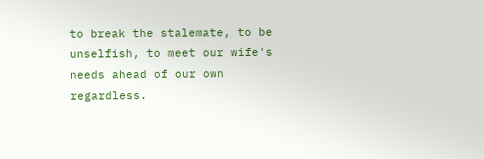to break the stalemate, to be unselfish, to meet our wife's needs ahead of our own regardless.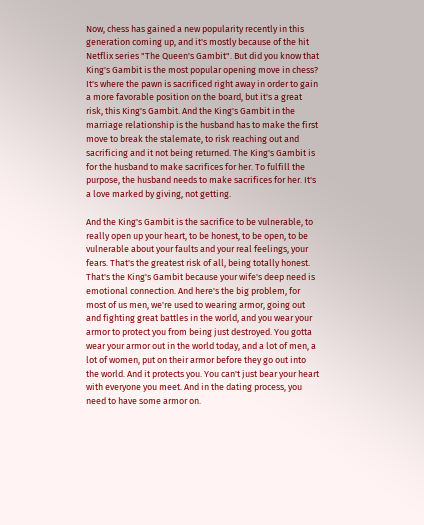Now, chess has gained a new popularity recently in this generation coming up, and it's mostly because of the hit Netflix series "The Queen's Gambit". But did you know that King's Gambit is the most popular opening move in chess? It's where the pawn is sacrificed right away in order to gain a more favorable position on the board, but it's a great risk, this King's Gambit. And the King's Gambit in the marriage relationship is the husband has to make the first move to break the stalemate, to risk reaching out and sacrificing and it not being returned. The King's Gambit is for the husband to make sacrifices for her. To fulfill the purpose, the husband needs to make sacrifices for her. It's a love marked by giving, not getting.

And the King's Gambit is the sacrifice to be vulnerable, to really open up your heart, to be honest, to be open, to be vulnerable about your faults and your real feelings, your fears. That's the greatest risk of all, being totally honest. That's the King's Gambit because your wife's deep need is emotional connection. And here's the big problem, for most of us men, we're used to wearing armor, going out and fighting great battles in the world, and you wear your armor to protect you from being just destroyed. You gotta wear your armor out in the world today, and a lot of men, a lot of women, put on their armor before they go out into the world. And it protects you. You can't just bear your heart with everyone you meet. And in the dating process, you need to have some armor on.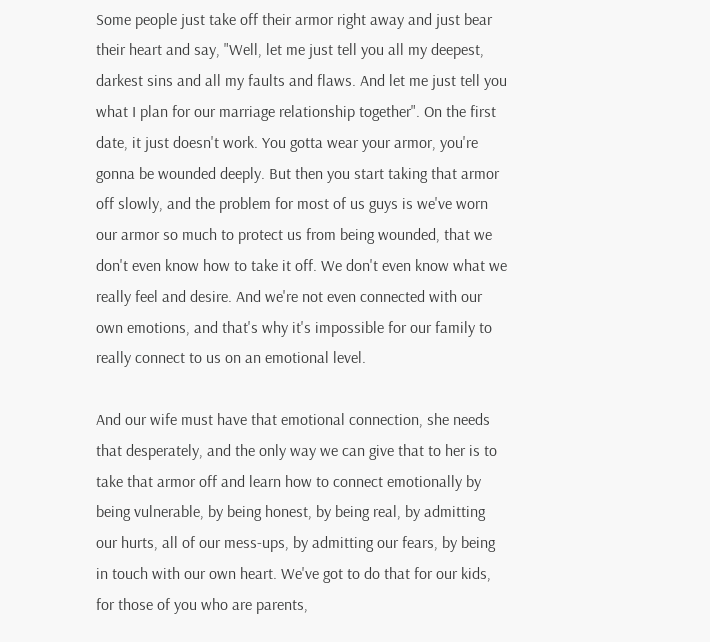Some people just take off their armor right away and just bear their heart and say, "Well, let me just tell you all my deepest, darkest sins and all my faults and flaws. And let me just tell you what I plan for our marriage relationship together". On the first date, it just doesn't work. You gotta wear your armor, you're gonna be wounded deeply. But then you start taking that armor off slowly, and the problem for most of us guys is we've worn our armor so much to protect us from being wounded, that we don't even know how to take it off. We don't even know what we really feel and desire. And we're not even connected with our own emotions, and that's why it's impossible for our family to really connect to us on an emotional level.

And our wife must have that emotional connection, she needs that desperately, and the only way we can give that to her is to take that armor off and learn how to connect emotionally by being vulnerable, by being honest, by being real, by admitting our hurts, all of our mess-ups, by admitting our fears, by being in touch with our own heart. We've got to do that for our kids, for those of you who are parents,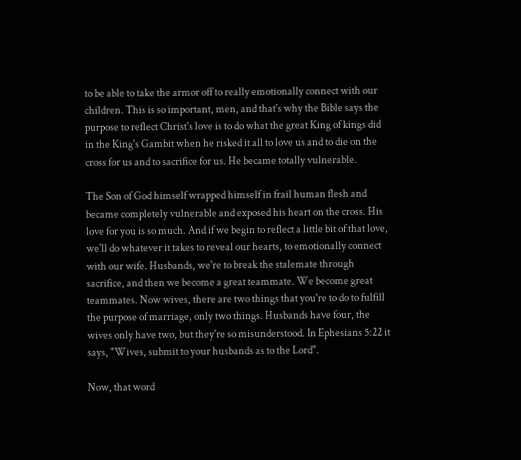to be able to take the armor off to really emotionally connect with our children. This is so important, men, and that's why the Bible says the purpose to reflect Christ's love is to do what the great King of kings did in the King's Gambit when he risked it all to love us and to die on the cross for us and to sacrifice for us. He became totally vulnerable.

The Son of God himself wrapped himself in frail human flesh and became completely vulnerable and exposed his heart on the cross. His love for you is so much. And if we begin to reflect a little bit of that love, we'll do whatever it takes to reveal our hearts, to emotionally connect with our wife. Husbands, we're to break the stalemate through sacrifice, and then we become a great teammate. We become great teammates. Now wives, there are two things that you're to do to fulfill the purpose of marriage, only two things. Husbands have four, the wives only have two, but they're so misunderstood. In Ephesians 5:22 it says, "Wives, submit to your husbands as to the Lord".

Now, that word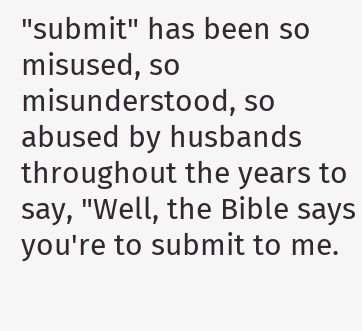"submit" has been so misused, so misunderstood, so abused by husbands throughout the years to say, "Well, the Bible says you're to submit to me.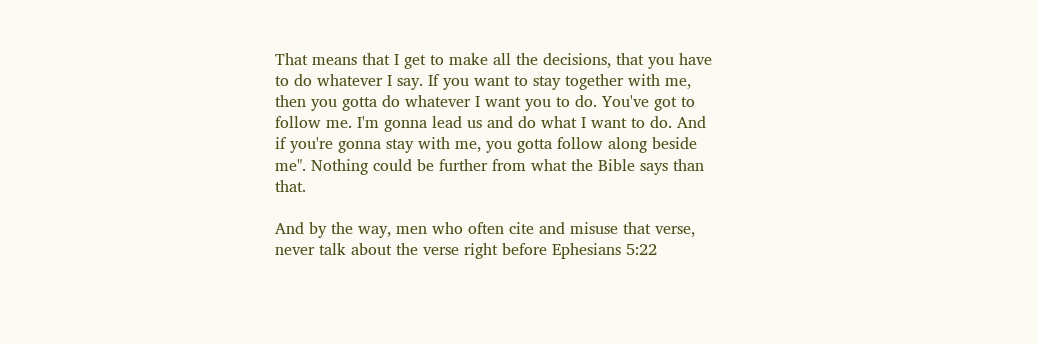That means that I get to make all the decisions, that you have to do whatever I say. If you want to stay together with me, then you gotta do whatever I want you to do. You've got to follow me. I'm gonna lead us and do what I want to do. And if you're gonna stay with me, you gotta follow along beside me". Nothing could be further from what the Bible says than that.

And by the way, men who often cite and misuse that verse, never talk about the verse right before Ephesians 5:22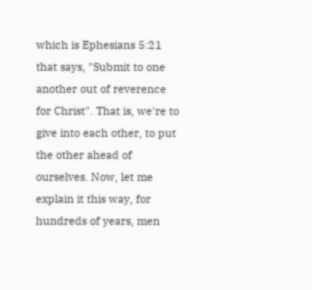which is Ephesians 5:21 that says, "Submit to one another out of reverence for Christ". That is, we're to give into each other, to put the other ahead of ourselves. Now, let me explain it this way, for hundreds of years, men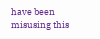have been misusing this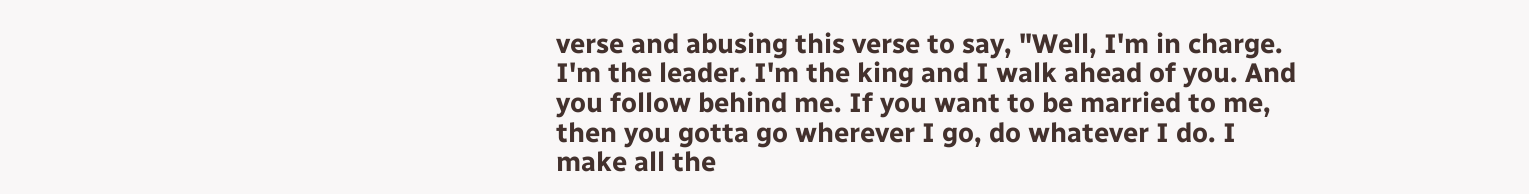verse and abusing this verse to say, "Well, I'm in charge. I'm the leader. I'm the king and I walk ahead of you. And you follow behind me. If you want to be married to me, then you gotta go wherever I go, do whatever I do. I make all the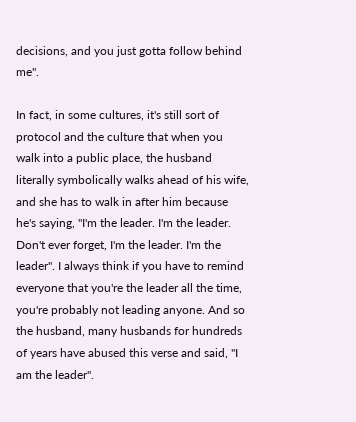decisions, and you just gotta follow behind me".

In fact, in some cultures, it's still sort of protocol and the culture that when you walk into a public place, the husband literally symbolically walks ahead of his wife, and she has to walk in after him because he's saying, "I'm the leader. I'm the leader. Don't ever forget, I'm the leader. I'm the leader". I always think if you have to remind everyone that you're the leader all the time, you're probably not leading anyone. And so the husband, many husbands for hundreds of years have abused this verse and said, "I am the leader".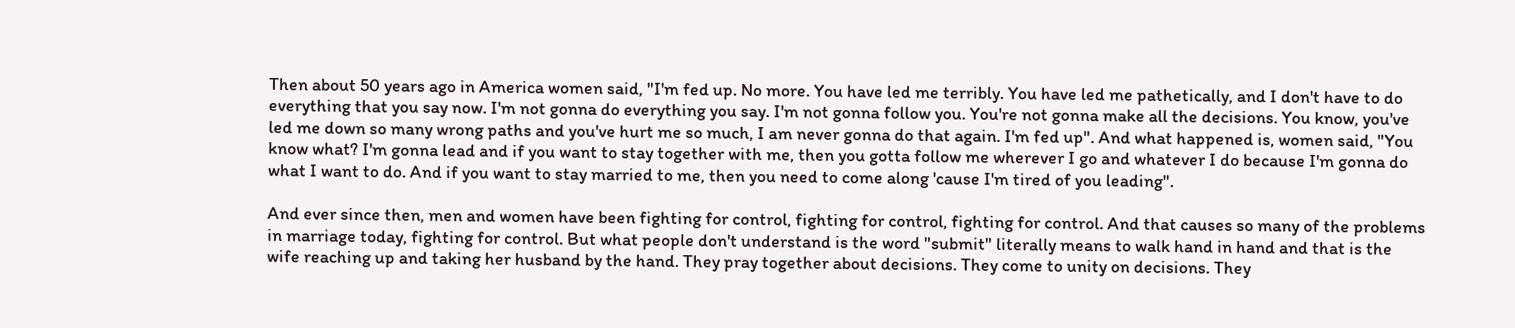Then about 50 years ago in America women said, "I'm fed up. No more. You have led me terribly. You have led me pathetically, and I don't have to do everything that you say now. I'm not gonna do everything you say. I'm not gonna follow you. You're not gonna make all the decisions. You know, you've led me down so many wrong paths and you've hurt me so much, I am never gonna do that again. I'm fed up". And what happened is, women said, "You know what? I'm gonna lead and if you want to stay together with me, then you gotta follow me wherever I go and whatever I do because I'm gonna do what I want to do. And if you want to stay married to me, then you need to come along 'cause I'm tired of you leading".

And ever since then, men and women have been fighting for control, fighting for control, fighting for control. And that causes so many of the problems in marriage today, fighting for control. But what people don't understand is the word "submit" literally means to walk hand in hand and that is the wife reaching up and taking her husband by the hand. They pray together about decisions. They come to unity on decisions. They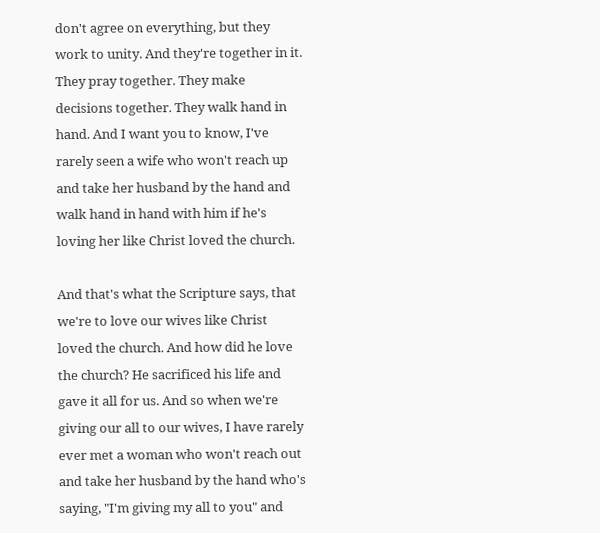don't agree on everything, but they work to unity. And they're together in it. They pray together. They make decisions together. They walk hand in hand. And I want you to know, I've rarely seen a wife who won't reach up and take her husband by the hand and walk hand in hand with him if he's loving her like Christ loved the church.

And that's what the Scripture says, that we're to love our wives like Christ loved the church. And how did he love the church? He sacrificed his life and gave it all for us. And so when we're giving our all to our wives, I have rarely ever met a woman who won't reach out and take her husband by the hand who's saying, "I'm giving my all to you" and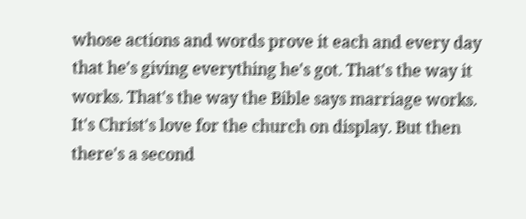whose actions and words prove it each and every day that he's giving everything he's got. That's the way it works. That's the way the Bible says marriage works. It's Christ's love for the church on display. But then there's a second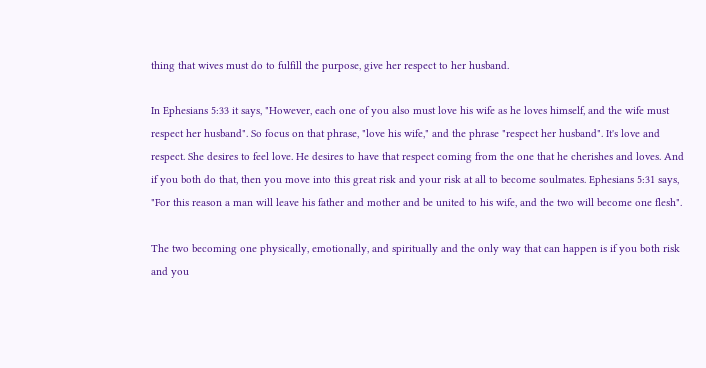thing that wives must do to fulfill the purpose, give her respect to her husband.

In Ephesians 5:33 it says, "However, each one of you also must love his wife as he loves himself, and the wife must respect her husband". So focus on that phrase, "love his wife," and the phrase "respect her husband". It's love and respect. She desires to feel love. He desires to have that respect coming from the one that he cherishes and loves. And if you both do that, then you move into this great risk and your risk at all to become soulmates. Ephesians 5:31 says, "For this reason a man will leave his father and mother and be united to his wife, and the two will become one flesh".

The two becoming one physically, emotionally, and spiritually and the only way that can happen is if you both risk and you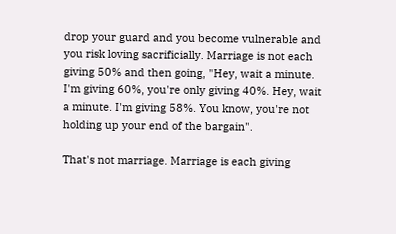drop your guard and you become vulnerable and you risk loving sacrificially. Marriage is not each giving 50% and then going, "Hey, wait a minute. I'm giving 60%, you're only giving 40%. Hey, wait a minute. I'm giving 58%. You know, you're not holding up your end of the bargain".

That's not marriage. Marriage is each giving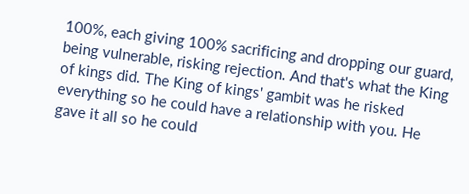100%, each giving 100% sacrificing and dropping our guard, being vulnerable, risking rejection. And that's what the King of kings did. The King of kings' gambit was he risked everything so he could have a relationship with you. He gave it all so he could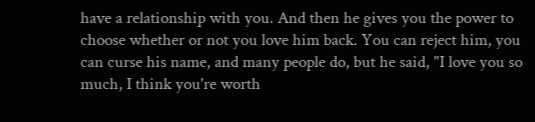have a relationship with you. And then he gives you the power to choose whether or not you love him back. You can reject him, you can curse his name, and many people do, but he said, "I love you so much, I think you're worth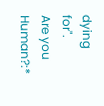dying for".
Are you Human?:*